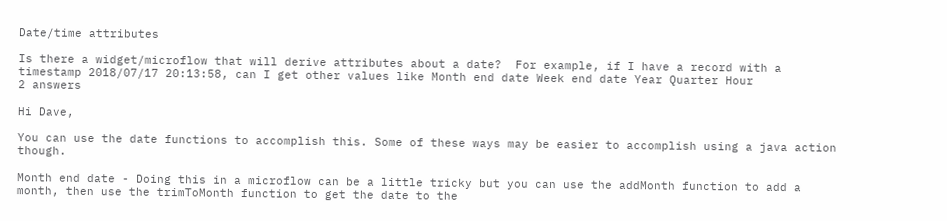Date/time attributes

Is there a widget/microflow that will derive attributes about a date?  For example, if I have a record with a timestamp 2018/07/17 20:13:58, can I get other values like Month end date Week end date Year Quarter Hour
2 answers

Hi Dave,

You can use the date functions to accomplish this. Some of these ways may be easier to accomplish using a java action though.

Month end date - Doing this in a microflow can be a little tricky but you can use the addMonth function to add a month, then use the trimToMonth function to get the date to the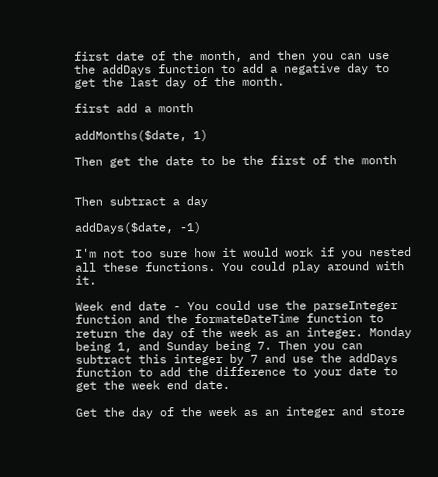first date of the month, and then you can use the addDays function to add a negative day to get the last day of the month.

first add a month

addMonths($date, 1)

Then get the date to be the first of the month


Then subtract a day

addDays($date, -1)

I'm not too sure how it would work if you nested all these functions. You could play around with it.

Week end date - You could use the parseInteger function and the formateDateTime function to return the day of the week as an integer. Monday being 1, and Sunday being 7. Then you can subtract this integer by 7 and use the addDays function to add the difference to your date to get the week end date.

Get the day of the week as an integer and store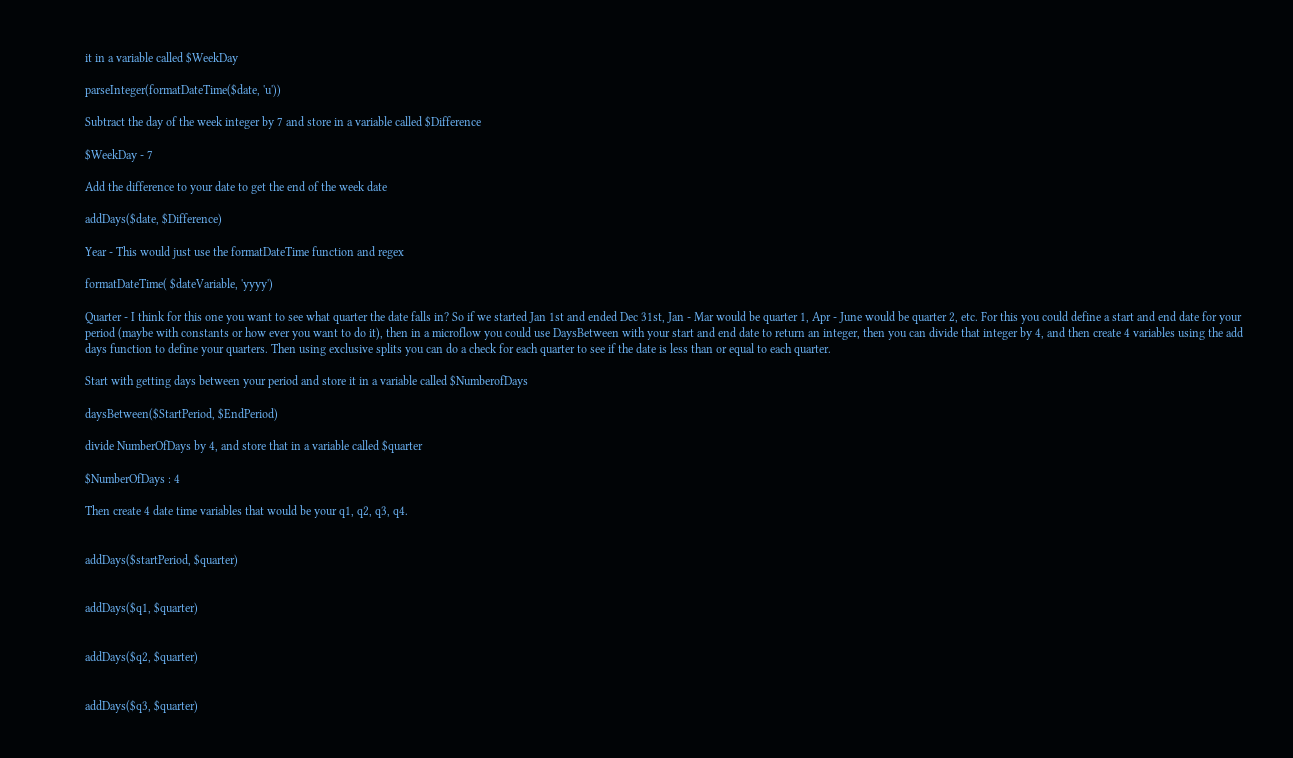it in a variable called $WeekDay

parseInteger(formatDateTime($date, 'u'))

Subtract the day of the week integer by 7 and store in a variable called $Difference

$WeekDay - 7

Add the difference to your date to get the end of the week date

addDays($date, $Difference)

Year - This would just use the formatDateTime function and regex

formatDateTime( $dateVariable, 'yyyy')

Quarter - I think for this one you want to see what quarter the date falls in? So if we started Jan 1st and ended Dec 31st, Jan - Mar would be quarter 1, Apr - June would be quarter 2, etc. For this you could define a start and end date for your period (maybe with constants or how ever you want to do it), then in a microflow you could use DaysBetween with your start and end date to return an integer, then you can divide that integer by 4, and then create 4 variables using the add days function to define your quarters. Then using exclusive splits you can do a check for each quarter to see if the date is less than or equal to each quarter.

Start with getting days between your period and store it in a variable called $NumberofDays

daysBetween($StartPeriod, $EndPeriod)

divide NumberOfDays by 4, and store that in a variable called $quarter

$NumberOfDays : 4

Then create 4 date time variables that would be your q1, q2, q3, q4.


addDays($startPeriod, $quarter)


addDays($q1, $quarter)


addDays($q2, $quarter)


addDays($q3, $quarter)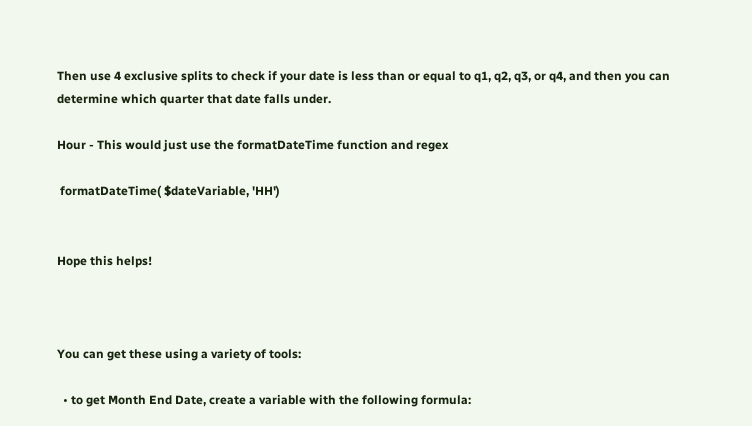Then use 4 exclusive splits to check if your date is less than or equal to q1, q2, q3, or q4, and then you can determine which quarter that date falls under.

Hour - This would just use the formatDateTime function and regex

 formatDateTime( $dateVariable, 'HH')


Hope this helps!



You can get these using a variety of tools:

  • to get Month End Date, create a variable with the following formula: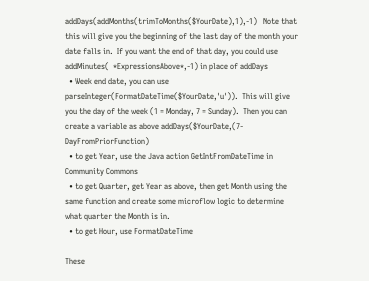addDays(addMonths(trimToMonths($YourDate),1),-1)   Note that this will give you the beginning of the last day of the month your date falls in.  If you want the end of that day, you could use addMinutes(  *ExpressionsAbove*,-1) in place of addDays
  • Week end date, you can use parseInteger(FormatDateTime($YourDate,'u')).  This will give you the day of the week (1 = Monday, 7 = Sunday).  Then you can create a variable as above addDays($YourDate,(7-DayFromPriorFunction)
  • to get Year, use the Java action GetIntFromDateTime in Community Commons
  • to get Quarter, get Year as above, then get Month using the same function and create some microflow logic to determine what quarter the Month is in.
  • to get Hour, use FormatDateTime

These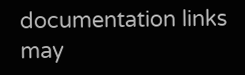documentation links may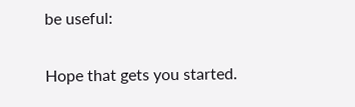be useful:

Hope that gets you started.